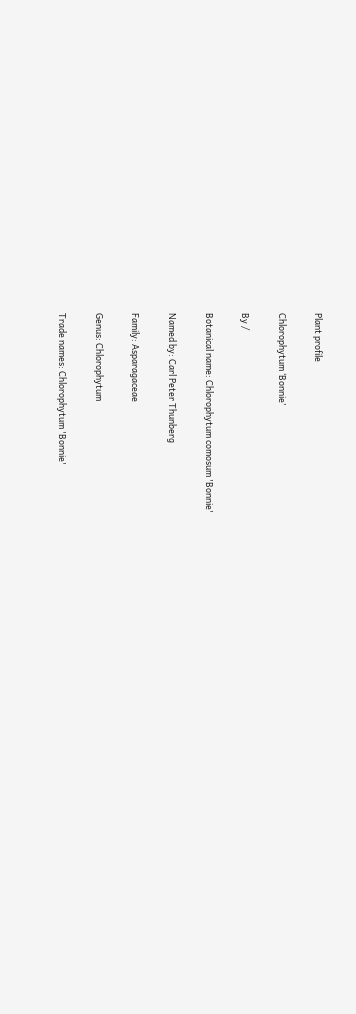Plant profile

Chlorophytum ‘Bonnie’

By /

Botanical name: Chlorophytum comosum 'Bonnie'

Named by: Carl Peter Thunberg

Family: Asparagaceae

Genus: Chlorophytum

Trade names: Chlorophytum 'Bonnie'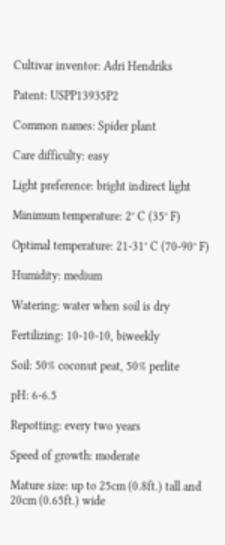Cultivar inventor: Adri Hendriks

Patent: USPP13935P2

Common names: Spider plant

Care difficulty: easy

Light preference: bright indirect light

Minimum temperature: 2° C (35° F)

Optimal temperature: 21-31° C (70-90° F)

Humidity: medium

Watering: water when soil is dry

Fertilizing: 10-10-10, biweekly

Soil: 50% coconut peat, 50% perlite

pH: 6-6.5

Repotting: every two years

Speed of growth: moderate

Mature size: up to 25cm (0.8ft.) tall and 20cm (0.65ft.) wide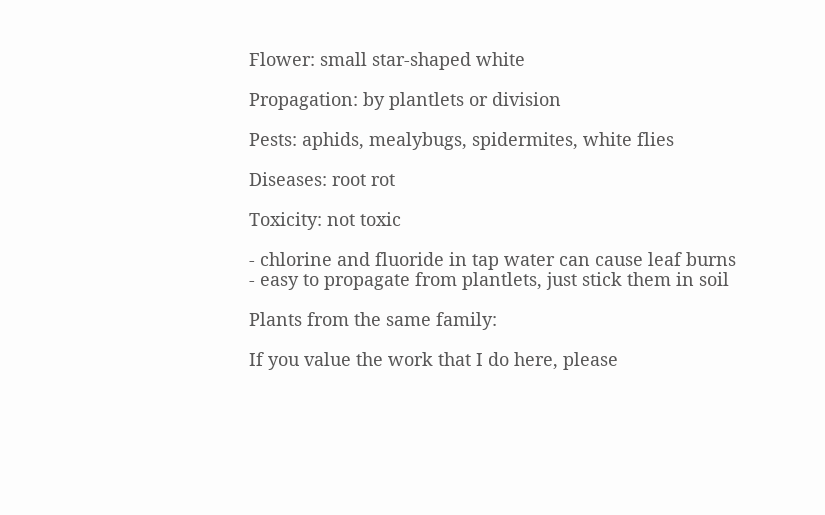Flower: small star-shaped white

Propagation: by plantlets or division

Pests: aphids, mealybugs, spidermites, white flies

Diseases: root rot

Toxicity: not toxic

- chlorine and fluoride in tap water can cause leaf burns
- easy to propagate from plantlets, just stick them in soil

Plants from the same family:

If you value the work that I do here, please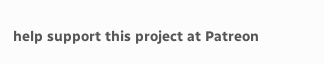help support this project at Patreon